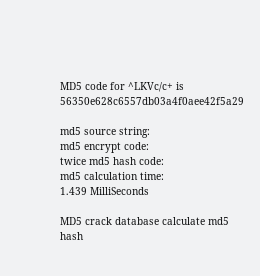MD5 code for ^LKVc/c+ is 56350e628c6557db03a4f0aee42f5a29

md5 source string:
md5 encrypt code:
twice md5 hash code:
md5 calculation time:
1.439 MilliSeconds

MD5 crack database calculate md5 hash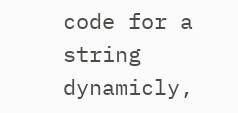code for a string dynamicly,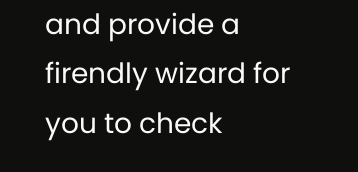and provide a firendly wizard for you to check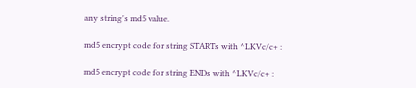any string's md5 value.

md5 encrypt code for string STARTs with ^LKVc/c+ :

md5 encrypt code for string ENDs with ^LKVc/c+ :